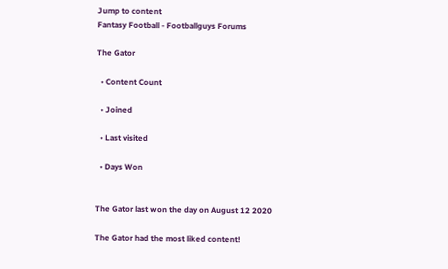Jump to content
Fantasy Football - Footballguys Forums

The Gator

  • Content Count

  • Joined

  • Last visited

  • Days Won


The Gator last won the day on August 12 2020

The Gator had the most liked content!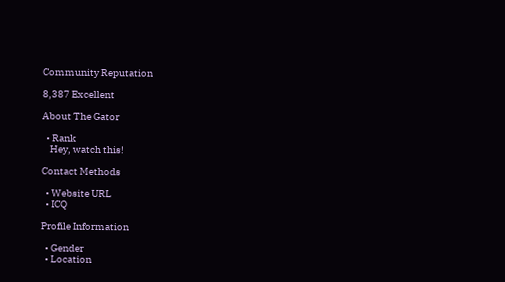Community Reputation

8,387 Excellent

About The Gator

  • Rank
    Hey, watch this!

Contact Methods

  • Website URL
  • ICQ

Profile Information

  • Gender
  • Location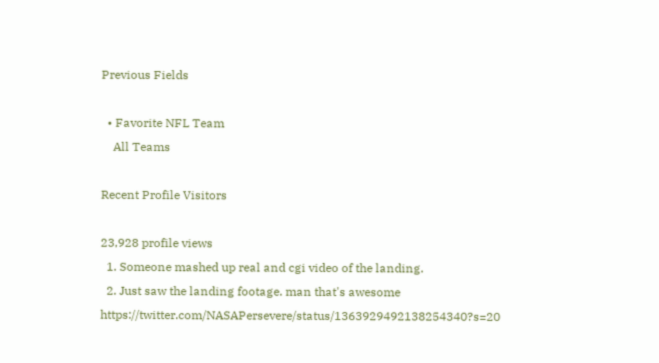Previous Fields

  • Favorite NFL Team
    All Teams

Recent Profile Visitors

23,928 profile views
  1. Someone mashed up real and cgi video of the landing.
  2. Just saw the landing footage. man that's awesome https://twitter.com/NASAPersevere/status/1363929492138254340?s=20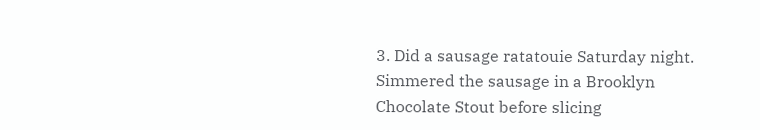3. Did a sausage ratatouie Saturday night. Simmered the sausage in a Brooklyn Chocolate Stout before slicing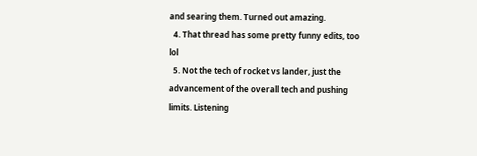and searing them. Turned out amazing.
  4. That thread has some pretty funny edits, too lol
  5. Not the tech of rocket vs lander, just the advancement of the overall tech and pushing limits. Listening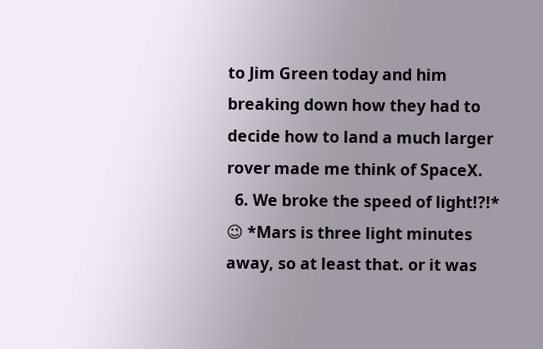to Jim Green today and him breaking down how they had to decide how to land a much larger rover made me think of SpaceX.
  6. We broke the speed of light!?!* 😉 *Mars is three light minutes away, so at least that. or it was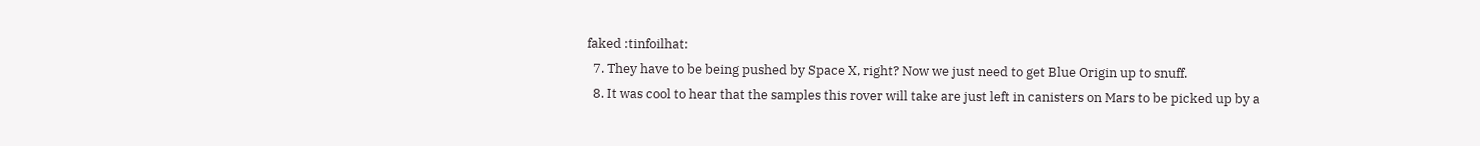faked :tinfoilhat:
  7. They have to be being pushed by Space X, right? Now we just need to get Blue Origin up to snuff.
  8. It was cool to hear that the samples this rover will take are just left in canisters on Mars to be picked up by a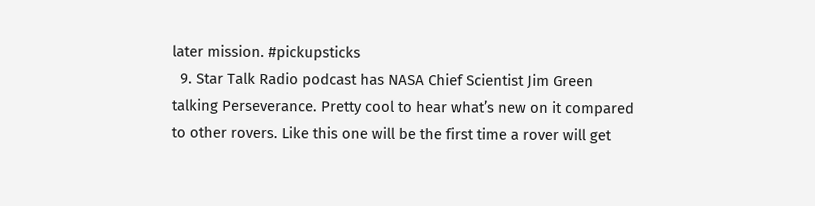later mission. #pickupsticks
  9. Star Talk Radio podcast has NASA Chief Scientist Jim Green talking Perseverance. Pretty cool to hear what’s new on it compared to other rovers. Like this one will be the first time a rover will get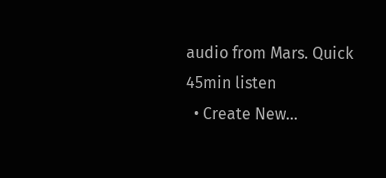audio from Mars. Quick 45min listen
  • Create New...